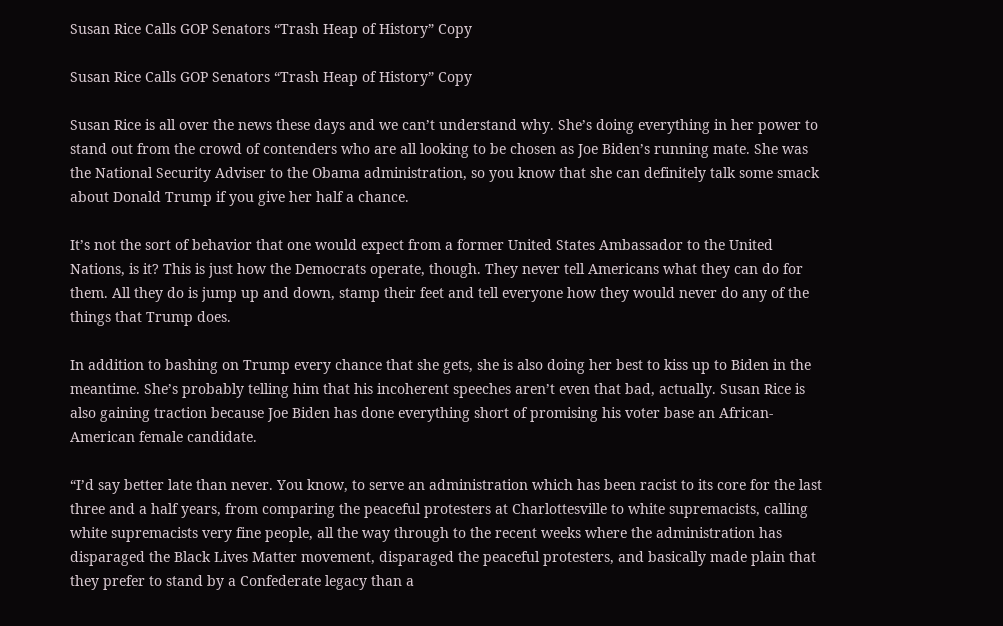Susan Rice Calls GOP Senators “Trash Heap of History” Copy

Susan Rice Calls GOP Senators “Trash Heap of History” Copy

Susan Rice is all over the news these days and we can’t understand why. She’s doing everything in her power to stand out from the crowd of contenders who are all looking to be chosen as Joe Biden’s running mate. She was the National Security Adviser to the Obama administration, so you know that she can definitely talk some smack about Donald Trump if you give her half a chance.

It’s not the sort of behavior that one would expect from a former United States Ambassador to the United Nations, is it? This is just how the Democrats operate, though. They never tell Americans what they can do for them. All they do is jump up and down, stamp their feet and tell everyone how they would never do any of the things that Trump does.

In addition to bashing on Trump every chance that she gets, she is also doing her best to kiss up to Biden in the meantime. She’s probably telling him that his incoherent speeches aren’t even that bad, actually. Susan Rice is also gaining traction because Joe Biden has done everything short of promising his voter base an African-American female candidate.

“I’d say better late than never. You know, to serve an administration which has been racist to its core for the last three and a half years, from comparing the peaceful protesters at Charlottesville to white supremacists, calling white supremacists very fine people, all the way through to the recent weeks where the administration has disparaged the Black Lives Matter movement, disparaged the peaceful protesters, and basically made plain that they prefer to stand by a Confederate legacy than a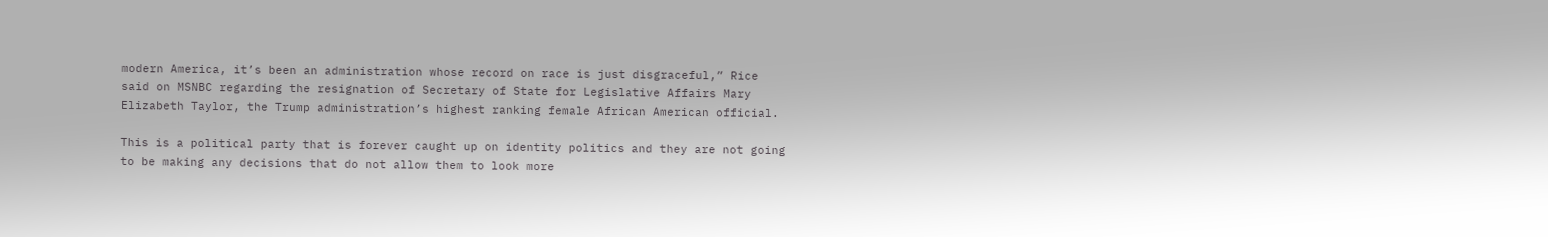modern America, it’s been an administration whose record on race is just disgraceful,” Rice said on MSNBC regarding the resignation of Secretary of State for Legislative Affairs Mary Elizabeth Taylor, the Trump administration’s highest ranking female African American official.

This is a political party that is forever caught up on identity politics and they are not going to be making any decisions that do not allow them to look more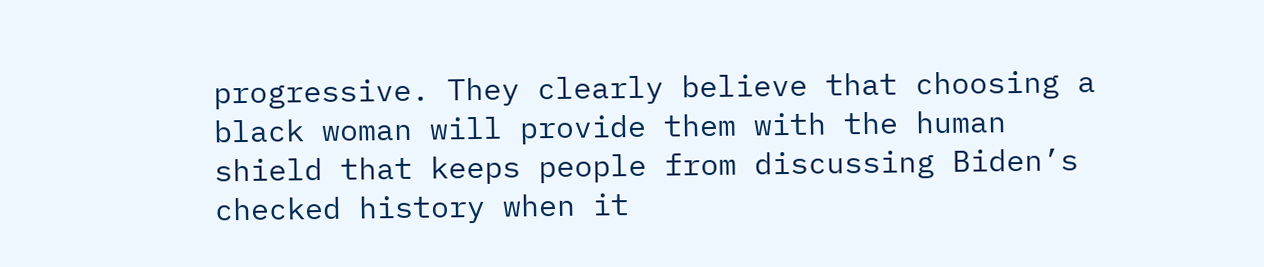progressive. They clearly believe that choosing a black woman will provide them with the human shield that keeps people from discussing Biden’s checked history when it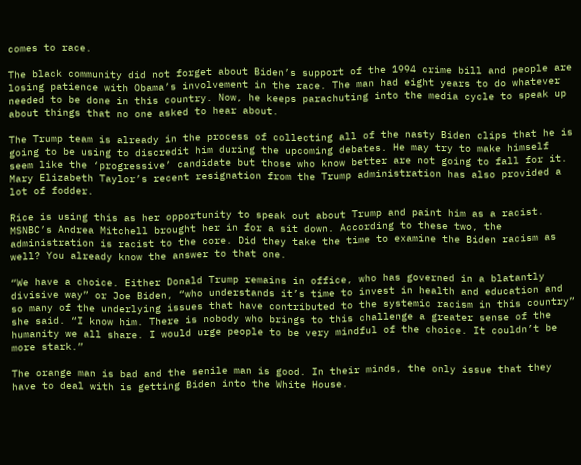comes to race.

The black community did not forget about Biden’s support of the 1994 crime bill and people are losing patience with Obama’s involvement in the race. The man had eight years to do whatever needed to be done in this country. Now, he keeps parachuting into the media cycle to speak up about things that no one asked to hear about.

The Trump team is already in the process of collecting all of the nasty Biden clips that he is going to be using to discredit him during the upcoming debates. He may try to make himself seem like the ‘progressive’ candidate but those who know better are not going to fall for it. Mary Elizabeth Taylor’s recent resignation from the Trump administration has also provided a lot of fodder.

Rice is using this as her opportunity to speak out about Trump and paint him as a racist. MSNBC’s Andrea Mitchell brought her in for a sit down. According to these two, the administration is racist to the core. Did they take the time to examine the Biden racism as well? You already know the answer to that one.

“We have a choice. Either Donald Trump remains in office, who has governed in a blatantly divisive way” or Joe Biden, “who understands it’s time to invest in health and education and so many of the underlying issues that have contributed to the systemic racism in this country” she said. “I know him. There is nobody who brings to this challenge a greater sense of the humanity we all share. I would urge people to be very mindful of the choice. It couldn’t be more stark.”

The orange man is bad and the senile man is good. In their minds, the only issue that they have to deal with is getting Biden into the White House.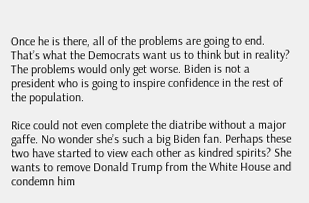Once he is there, all of the problems are going to end. That’s what the Democrats want us to think but in reality? The problems would only get worse. Biden is not a president who is going to inspire confidence in the rest of the population.

Rice could not even complete the diatribe without a major gaffe. No wonder she’s such a big Biden fan. Perhaps these two have started to view each other as kindred spirits? She wants to remove Donald Trump from the White House and condemn him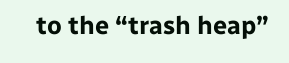to the “trash heap”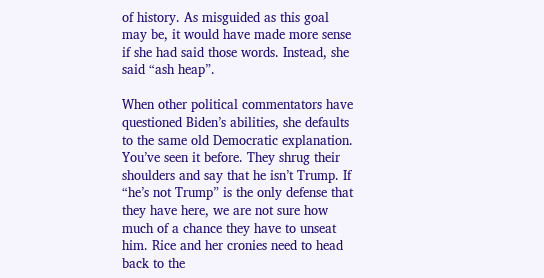of history. As misguided as this goal may be, it would have made more sense if she had said those words. Instead, she said “ash heap”.

When other political commentators have questioned Biden’s abilities, she defaults to the same old Democratic explanation. You’ve seen it before. They shrug their shoulders and say that he isn’t Trump. If “he’s not Trump” is the only defense that they have here, we are not sure how much of a chance they have to unseat him. Rice and her cronies need to head back to the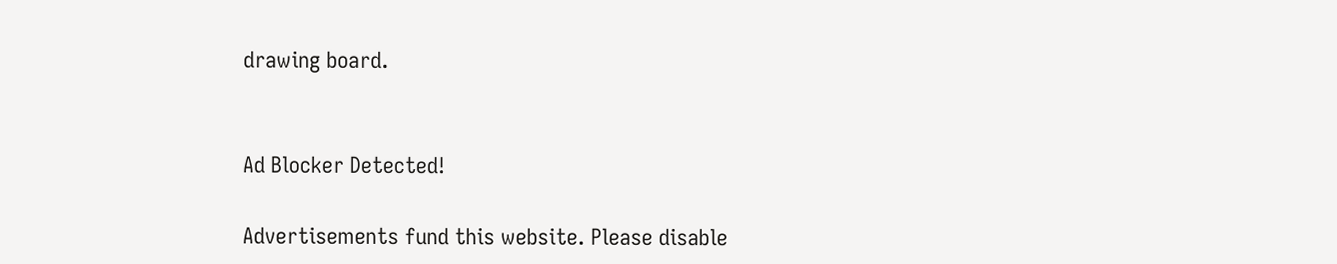drawing board.


Ad Blocker Detected!

Advertisements fund this website. Please disable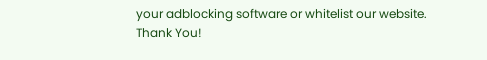your adblocking software or whitelist our website.
Thank You!